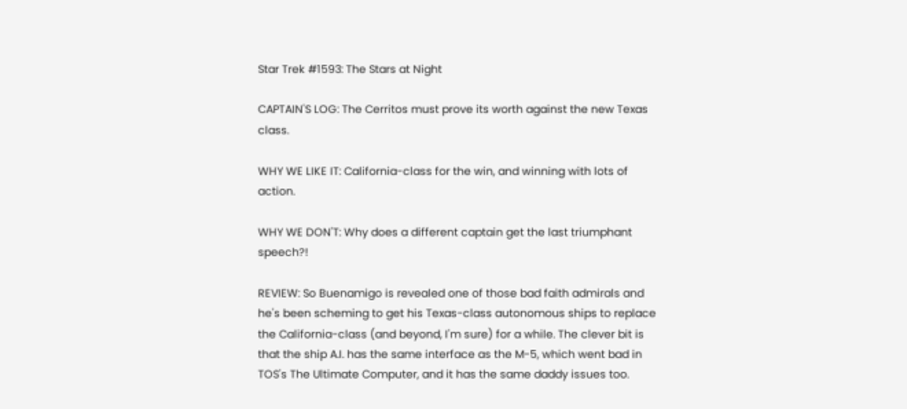Star Trek #1593: The Stars at Night

CAPTAIN'S LOG: The Cerritos must prove its worth against the new Texas class.

WHY WE LIKE IT: California-class for the win, and winning with lots of action.

WHY WE DON'T: Why does a different captain get the last triumphant speech?!

REVIEW: So Buenamigo is revealed one of those bad faith admirals and he's been scheming to get his Texas-class autonomous ships to replace the California-class (and beyond, I'm sure) for a while. The clever bit is that the ship A.I. has the same interface as the M-5, which went bad in TOS's The Ultimate Computer, and it has the same daddy issues too.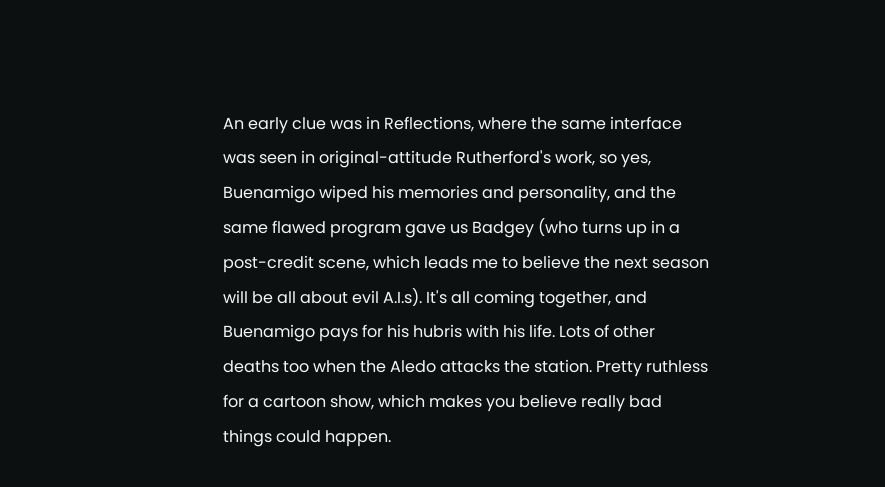An early clue was in Reflections, where the same interface was seen in original-attitude Rutherford's work, so yes, Buenamigo wiped his memories and personality, and the same flawed program gave us Badgey (who turns up in a post-credit scene, which leads me to believe the next season will be all about evil A.I.s). It's all coming together, and Buenamigo pays for his hubris with his life. Lots of other deaths too when the Aledo attacks the station. Pretty ruthless for a cartoon show, which makes you believe really bad things could happen.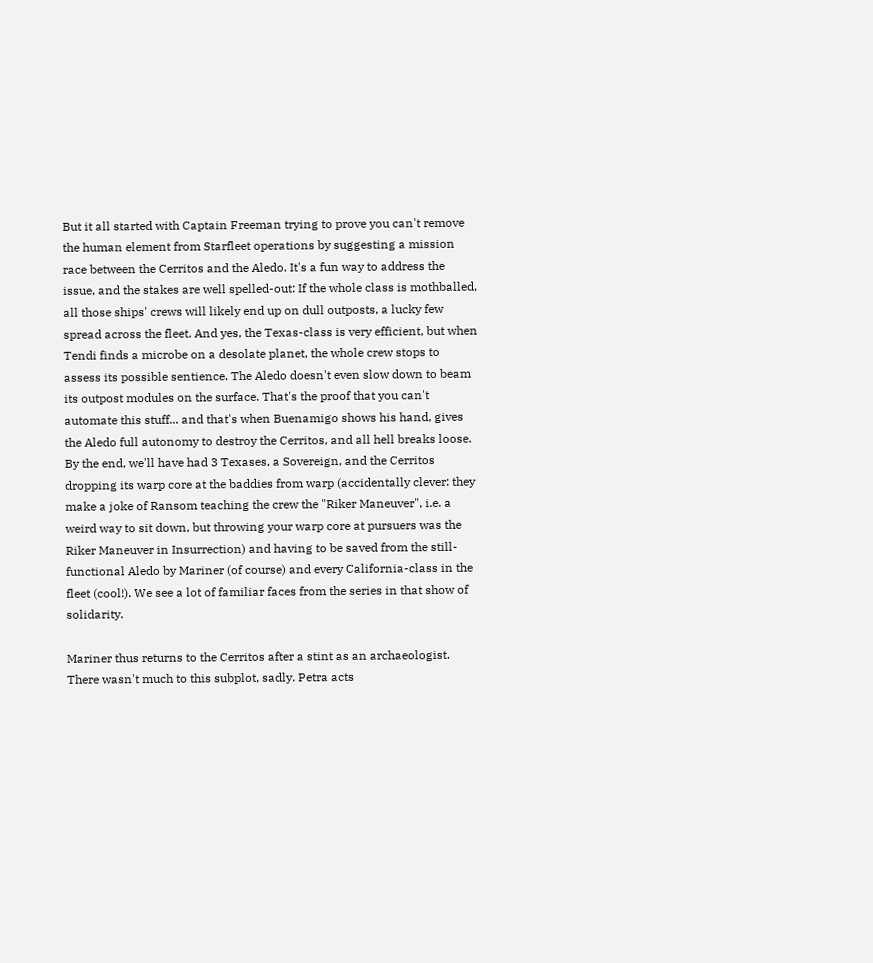But it all started with Captain Freeman trying to prove you can't remove the human element from Starfleet operations by suggesting a mission race between the Cerritos and the Aledo. It's a fun way to address the issue, and the stakes are well spelled-out: If the whole class is mothballed, all those ships' crews will likely end up on dull outposts, a lucky few spread across the fleet. And yes, the Texas-class is very efficient, but when Tendi finds a microbe on a desolate planet, the whole crew stops to assess its possible sentience. The Aledo doesn't even slow down to beam its outpost modules on the surface. That's the proof that you can't automate this stuff... and that's when Buenamigo shows his hand, gives the Aledo full autonomy to destroy the Cerritos, and all hell breaks loose. By the end, we'll have had 3 Texases, a Sovereign, and the Cerritos dropping its warp core at the baddies from warp (accidentally clever: they make a joke of Ransom teaching the crew the "Riker Maneuver", i.e. a weird way to sit down, but throwing your warp core at pursuers was the Riker Maneuver in Insurrection) and having to be saved from the still-functional Aledo by Mariner (of course) and every California-class in the fleet (cool!). We see a lot of familiar faces from the series in that show of solidarity.

Mariner thus returns to the Cerritos after a stint as an archaeologist. There wasn't much to this subplot, sadly. Petra acts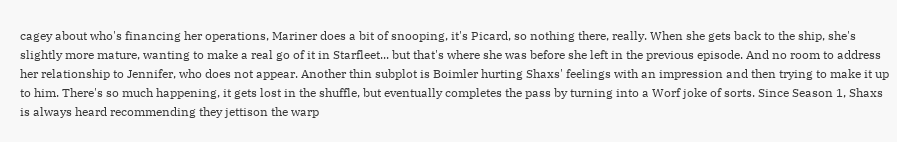cagey about who's financing her operations, Mariner does a bit of snooping, it's Picard, so nothing there, really. When she gets back to the ship, she's slightly more mature, wanting to make a real go of it in Starfleet... but that's where she was before she left in the previous episode. And no room to address her relationship to Jennifer, who does not appear. Another thin subplot is Boimler hurting Shaxs' feelings with an impression and then trying to make it up to him. There's so much happening, it gets lost in the shuffle, but eventually completes the pass by turning into a Worf joke of sorts. Since Season 1, Shaxs is always heard recommending they jettison the warp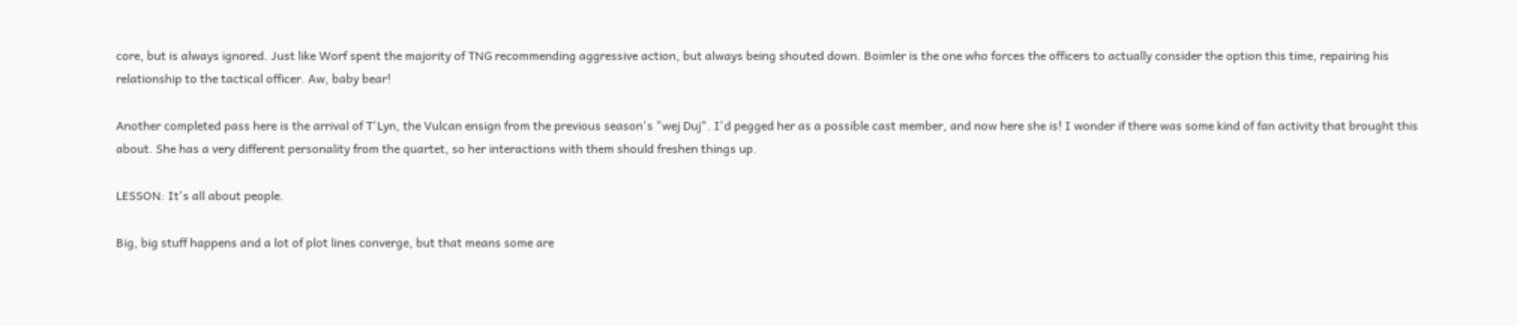core, but is always ignored. Just like Worf spent the majority of TNG recommending aggressive action, but always being shouted down. Boimler is the one who forces the officers to actually consider the option this time, repairing his relationship to the tactical officer. Aw, baby bear!

Another completed pass here is the arrival of T'Lyn, the Vulcan ensign from the previous season's "wej Duj". I'd pegged her as a possible cast member, and now here she is! I wonder if there was some kind of fan activity that brought this about. She has a very different personality from the quartet, so her interactions with them should freshen things up.

LESSON: It's all about people.

Big, big stuff happens and a lot of plot lines converge, but that means some are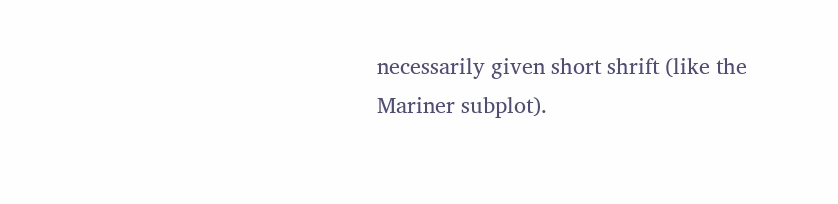necessarily given short shrift (like the Mariner subplot).